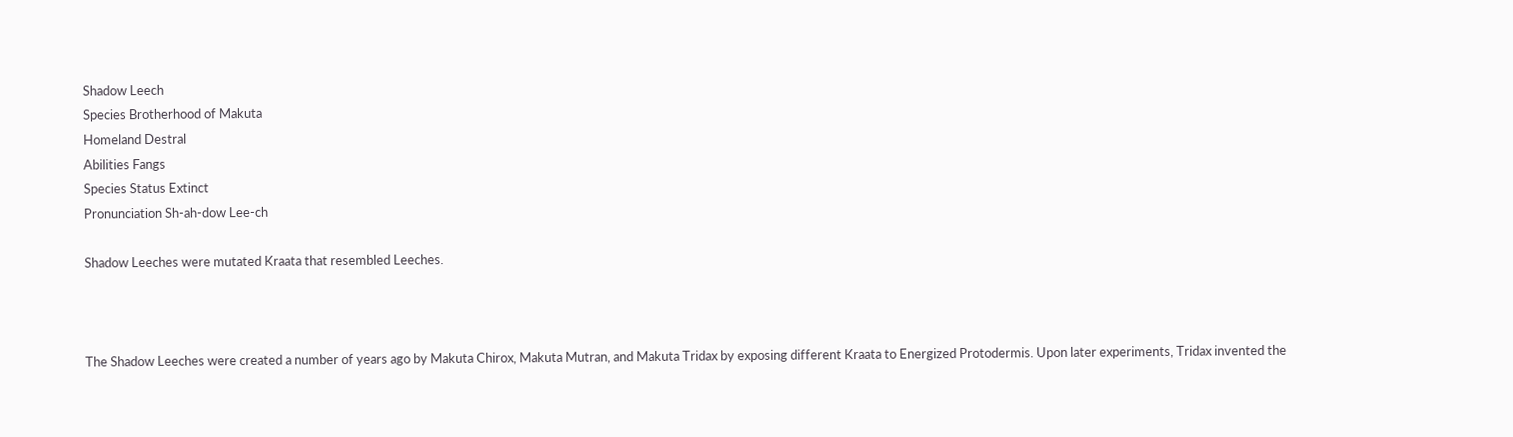Shadow Leech
Species Brotherhood of Makuta
Homeland Destral
Abilities Fangs
Species Status Extinct
Pronunciation Sh-ah-dow Lee-ch

Shadow Leeches were mutated Kraata that resembled Leeches.



The Shadow Leeches were created a number of years ago by Makuta Chirox, Makuta Mutran, and Makuta Tridax by exposing different Kraata to Energized Protodermis. Upon later experiments, Tridax invented the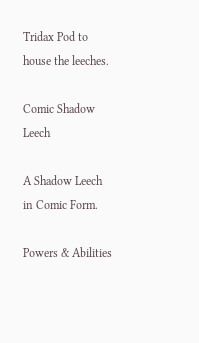Tridax Pod to house the leeches.

Comic Shadow Leech

A Shadow Leech in Comic Form.

Powers & Abilities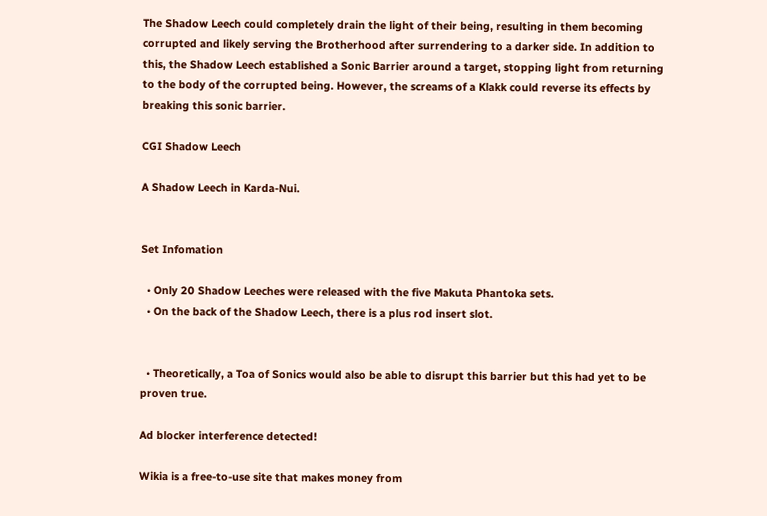The Shadow Leech could completely drain the light of their being, resulting in them becoming corrupted and likely serving the Brotherhood after surrendering to a darker side. In addition to this, the Shadow Leech established a Sonic Barrier around a target, stopping light from returning to the body of the corrupted being. However, the screams of a Klakk could reverse its effects by breaking this sonic barrier.

CGI Shadow Leech

A Shadow Leech in Karda-Nui.


Set Infomation

  • Only 20 Shadow Leeches were released with the five Makuta Phantoka sets.
  • On the back of the Shadow Leech, there is a plus rod insert slot.


  • Theoretically, a Toa of Sonics would also be able to disrupt this barrier but this had yet to be proven true.

Ad blocker interference detected!

Wikia is a free-to-use site that makes money from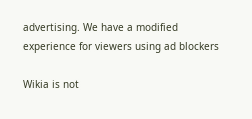advertising. We have a modified experience for viewers using ad blockers

Wikia is not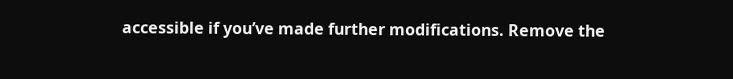accessible if you’ve made further modifications. Remove the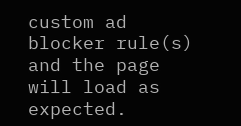custom ad blocker rule(s) and the page will load as expected.